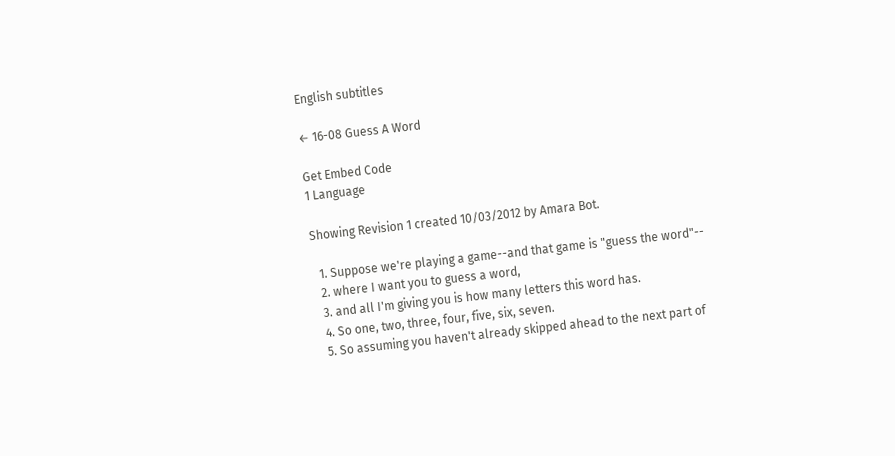English subtitles

← 16-08 Guess A Word

Get Embed Code
1 Language

Showing Revision 1 created 10/03/2012 by Amara Bot.

  1. Suppose we're playing a game--and that game is "guess the word"--
  2. where I want you to guess a word,
  3. and all I'm giving you is how many letters this word has.
  4. So one, two, three, four, five, six, seven.
  5. So assuming you haven't already skipped ahead to the next part of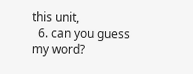this unit,
  6. can you guess my word?